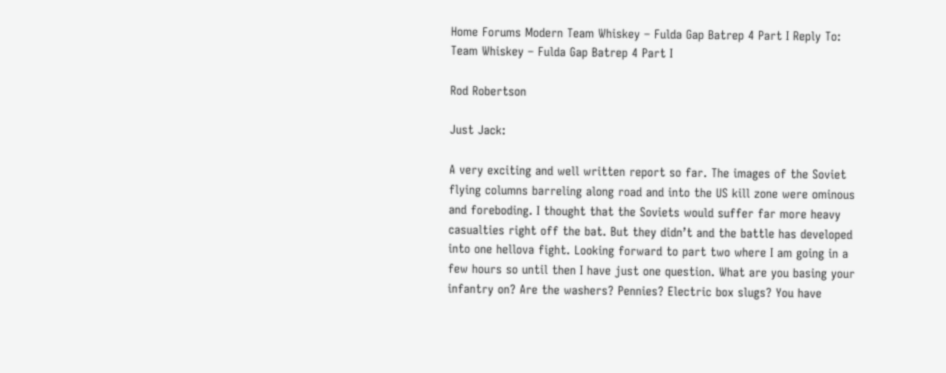Home Forums Modern Team Whiskey – Fulda Gap Batrep 4 Part I Reply To: Team Whiskey – Fulda Gap Batrep 4 Part I

Rod Robertson

Just Jack:

A very exciting and well written report so far. The images of the Soviet flying columns barreling along road and into the US kill zone were ominous and foreboding. I thought that the Soviets would suffer far more heavy casualties right off the bat. But they didn’t and the battle has developed into one hellova fight. Looking forward to part two where I am going in a few hours so until then I have just one question. What are you basing your infantry on? Are the washers? Pennies? Electric box slugs? You have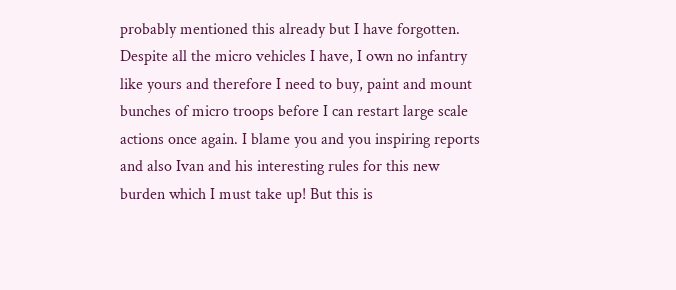probably mentioned this already but I have forgotten. Despite all the micro vehicles I have, I own no infantry like yours and therefore I need to buy, paint and mount bunches of micro troops before I can restart large scale actions once again. I blame you and you inspiring reports and also Ivan and his interesting rules for this new burden which I must take up! But this is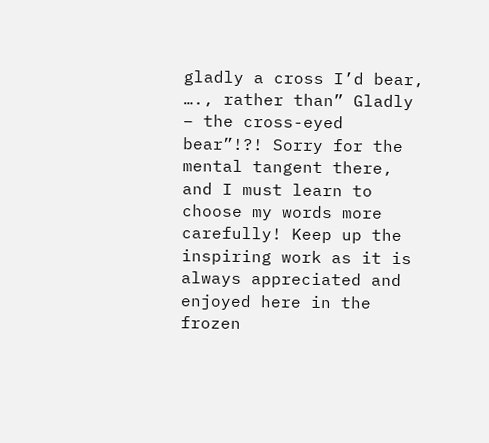gladly a cross I’d bear, …., rather than” Gladly – the cross-eyed bear”!?! Sorry for the mental tangent there, and I must learn to choose my words more carefully! Keep up the inspiring work as it is always appreciated and enjoyed here in the frozen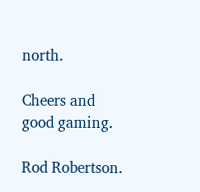north.

Cheers and good gaming.

Rod Robertson.